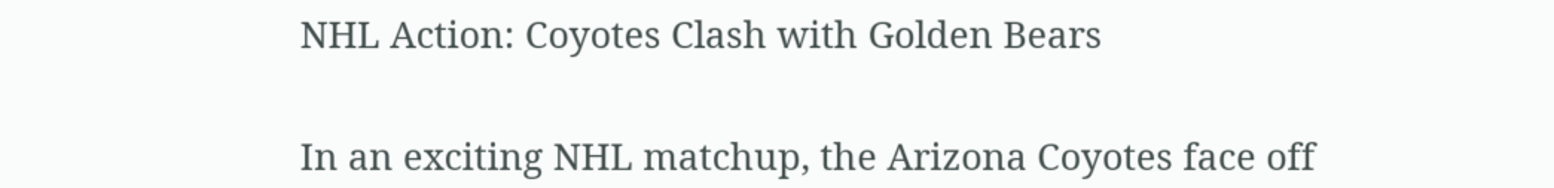NHL Action: Coyotes Clash with Golden Bears


In an exciting NHL matchup, the Arizona Coyotes face off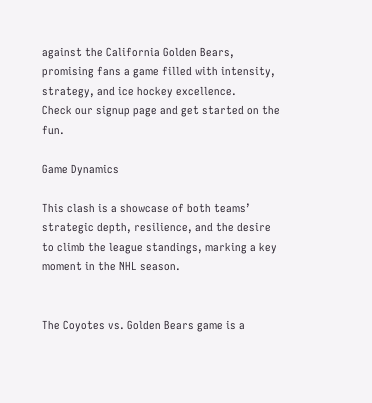against the California Golden Bears, promising fans a game filled with intensity, strategy, and ice hockey excellence.
Check our signup page and get started on the fun.

Game Dynamics

This clash is a showcase of both teams’ strategic depth, resilience, and the desire to climb the league standings, marking a key moment in the NHL season.


The Coyotes vs. Golden Bears game is a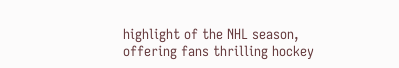highlight of the NHL season, offering fans thrilling hockey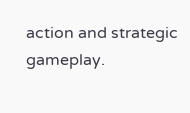action and strategic gameplay.